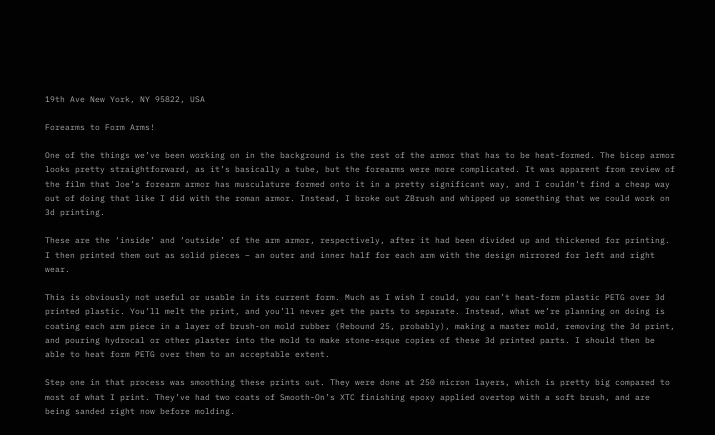19th Ave New York, NY 95822, USA

Forearms to Form Arms!

One of the things we’ve been working on in the background is the rest of the armor that has to be heat-formed. The bicep armor looks pretty straightforward, as it’s basically a tube, but the forearms were more complicated. It was apparent from review of the film that Joe’s forearm armor has musculature formed onto it in a pretty significant way, and I couldn’t find a cheap way out of doing that like I did with the roman armor. Instead, I broke out ZBrush and whipped up something that we could work on 3d printing.

These are the ‘inside’ and ‘outside’ of the arm armor, respectively, after it had been divided up and thickened for printing. I then printed them out as solid pieces – an outer and inner half for each arm with the design mirrored for left and right wear.

This is obviously not useful or usable in its current form. Much as I wish I could, you can’t heat-form plastic PETG over 3d printed plastic. You’ll melt the print, and you’ll never get the parts to separate. Instead, what we’re planning on doing is coating each arm piece in a layer of brush-on mold rubber (Rebound 25, probably), making a master mold, removing the 3d print, and pouring hydrocal or other plaster into the mold to make stone-esque copies of these 3d printed parts. I should then be able to heat form PETG over them to an acceptable extent.

Step one in that process was smoothing these prints out. They were done at 250 micron layers, which is pretty big compared to most of what I print. They’ve had two coats of Smooth-On’s XTC finishing epoxy applied overtop with a soft brush, and are being sanded right now before molding.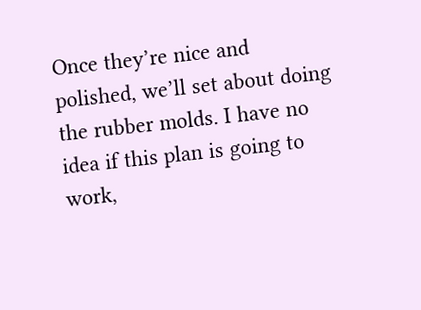Once they’re nice and polished, we’ll set about doing the rubber molds. I have no idea if this plan is going to work,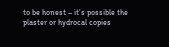to be honest – it’s possible the plaster or hydrocal copies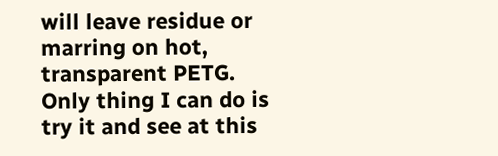will leave residue or marring on hot, transparent PETG. Only thing I can do is try it and see at this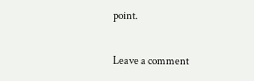point.

Leave a comment